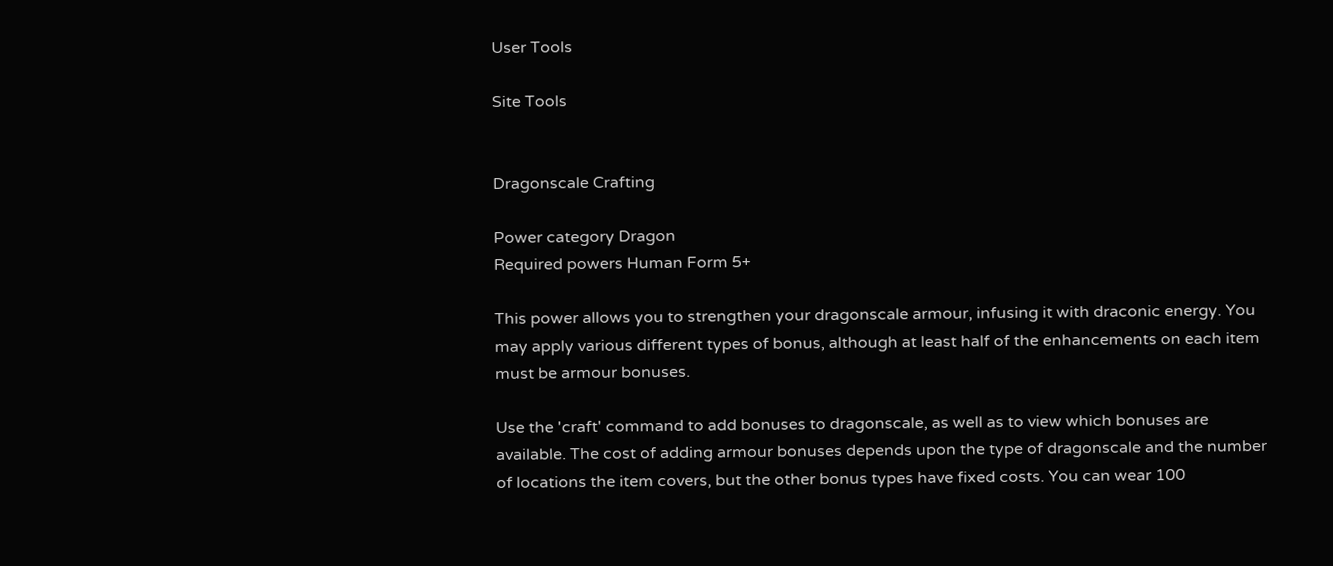User Tools

Site Tools


Dragonscale Crafting

Power category Dragon
Required powers Human Form 5+

This power allows you to strengthen your dragonscale armour, infusing it with draconic energy. You may apply various different types of bonus, although at least half of the enhancements on each item must be armour bonuses.

Use the 'craft' command to add bonuses to dragonscale, as well as to view which bonuses are available. The cost of adding armour bonuses depends upon the type of dragonscale and the number of locations the item covers, but the other bonus types have fixed costs. You can wear 100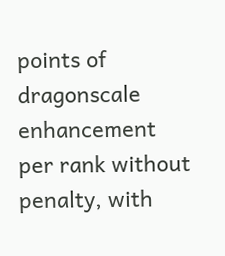points of dragonscale enhancement per rank without penalty, with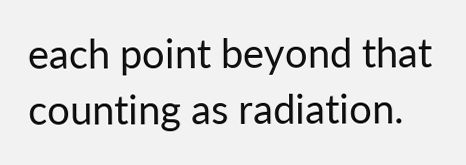each point beyond that counting as radiation.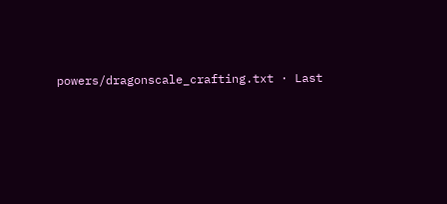powers/dragonscale_crafting.txt · Last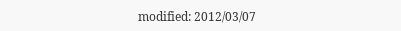modified: 2012/03/07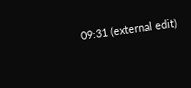09:31 (external edit)